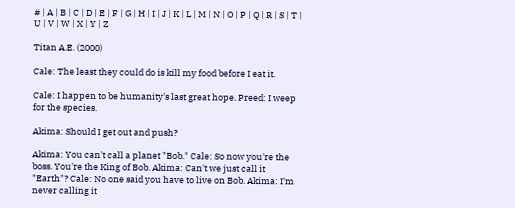# | A | B | C | D | E | F | G | H | I | J | K | L | M | N | O | P | Q | R | S | T | U | V | W | X | Y | Z

Titan A.E. (2000)

Cale: The least they could do is kill my food before I eat it.

Cale: I happen to be humanity's last great hope. Preed: I weep for the species.

Akima: Should I get out and push?

Akima: You can't call a planet "Bob." Cale: So now you're the boss. You're the King of Bob. Akima: Can't we just call it "Earth"? Cale: No one said you have to live on Bob. Akima: I'm never calling it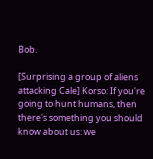Bob.

[Surprising a group of aliens attacking Cale] Korso: If you're going to hunt humans, then there's something you should know about us: we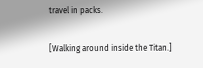travel in packs.

[Walking around inside the Titan.]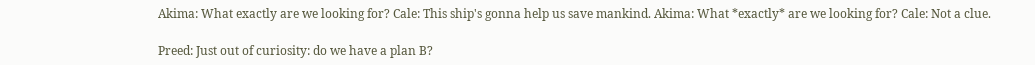Akima: What exactly are we looking for? Cale: This ship's gonna help us save mankind. Akima: What *exactly* are we looking for? Cale: Not a clue.

Preed: Just out of curiosity: do we have a plan B?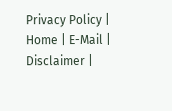Privacy Policy | Home | E-Mail | Disclaimer |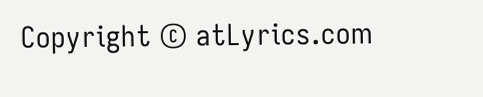Copyright © atLyrics.com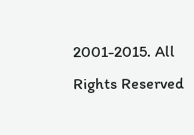2001-2015. All Rights Reserved